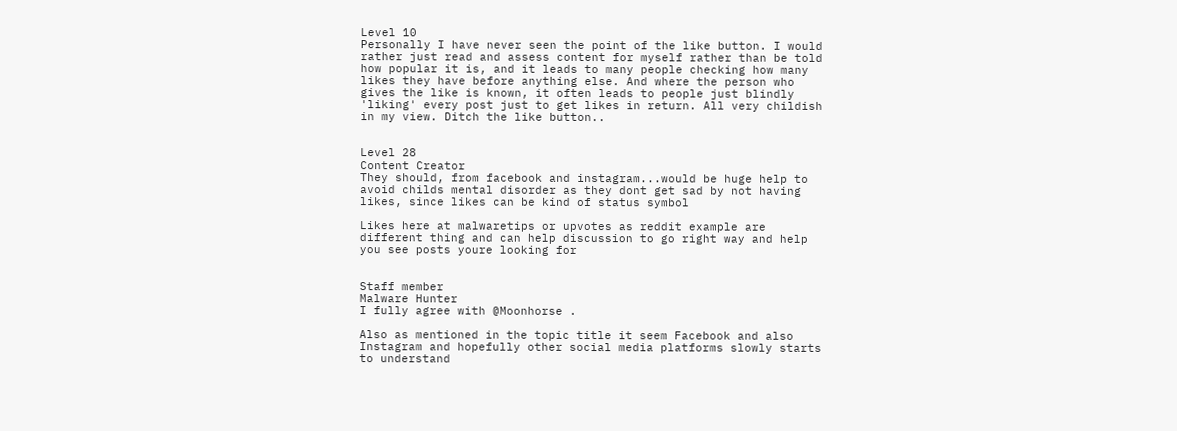Level 10
Personally I have never seen the point of the like button. I would rather just read and assess content for myself rather than be told how popular it is, and it leads to many people checking how many likes they have before anything else. And where the person who gives the like is known, it often leads to people just blindly 'liking' every post just to get likes in return. All very childish in my view. Ditch the like button..


Level 28
Content Creator
They should, from facebook and instagram...would be huge help to avoid childs mental disorder as they dont get sad by not having likes, since likes can be kind of status symbol

Likes here at malwaretips or upvotes as reddit example are different thing and can help discussion to go right way and help you see posts youre looking for


Staff member
Malware Hunter
I fully agree with @Moonhorse .

Also as mentioned in the topic title it seem Facebook and also Instagram and hopefully other social media platforms slowly starts to understand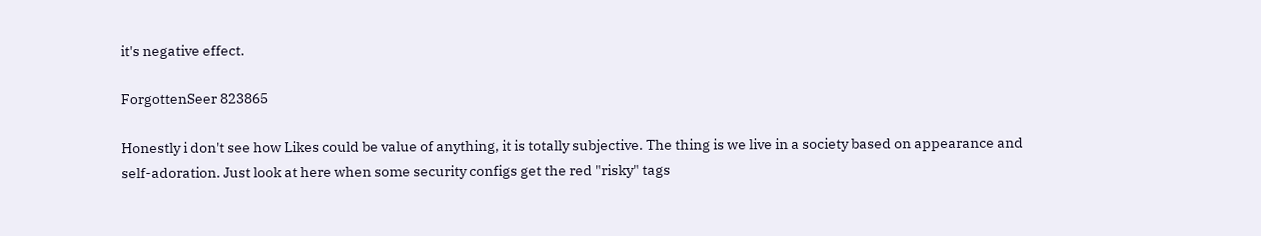it's negative effect.

ForgottenSeer 823865

Honestly i don't see how Likes could be value of anything, it is totally subjective. The thing is we live in a society based on appearance and self-adoration. Just look at here when some security configs get the red "risky" tags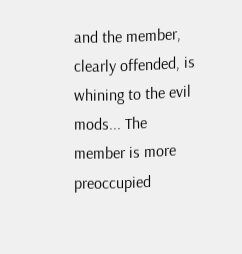and the member, clearly offended, is whining to the evil mods... The member is more preoccupied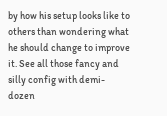by how his setup looks like to others than wondering what he should change to improve it. See all those fancy and silly config with demi-dozen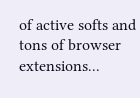of active softs and tons of browser extensions...